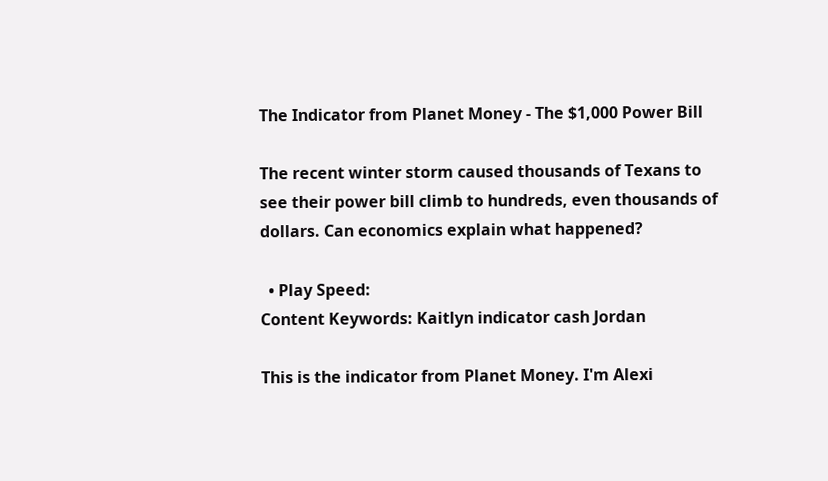The Indicator from Planet Money - The $1,000 Power Bill

The recent winter storm caused thousands of Texans to see their power bill climb to hundreds, even thousands of dollars. Can economics explain what happened?

  • Play Speed:
Content Keywords: Kaitlyn indicator cash Jordan

This is the indicator from Planet Money. I'm Alexi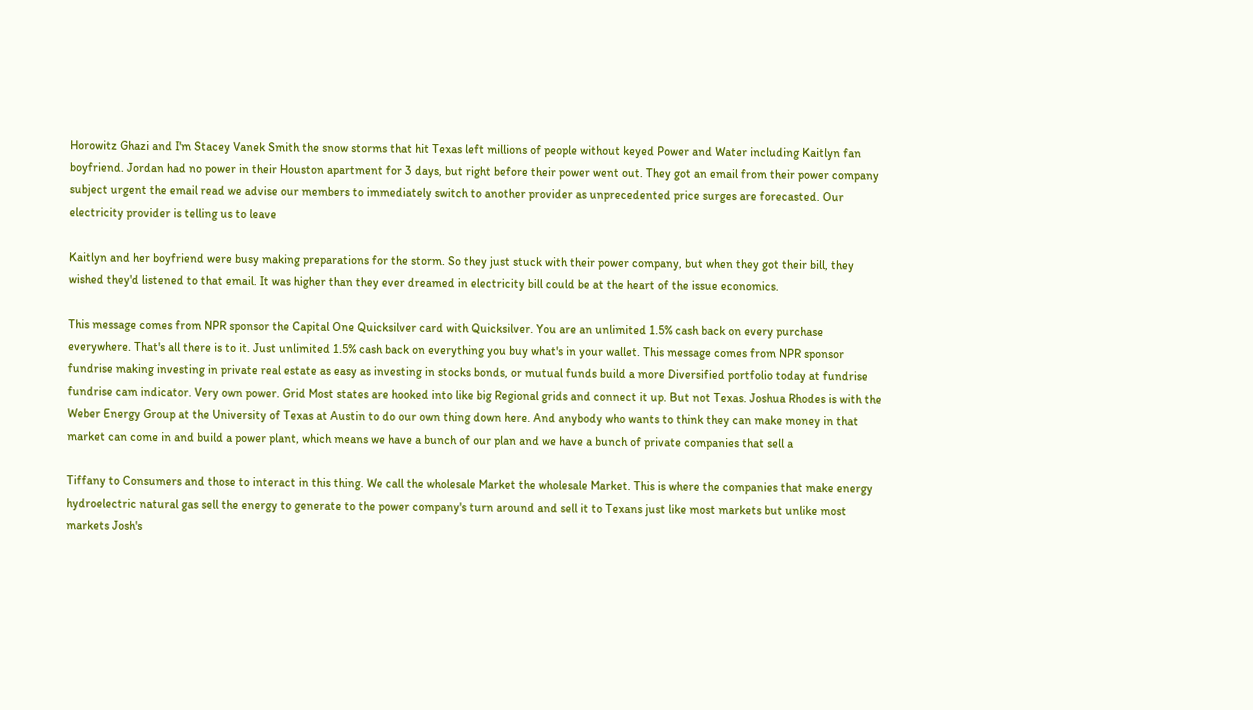Horowitz Ghazi and I'm Stacey Vanek Smith the snow storms that hit Texas left millions of people without keyed Power and Water including Kaitlyn fan boyfriend. Jordan had no power in their Houston apartment for 3 days, but right before their power went out. They got an email from their power company subject urgent the email read we advise our members to immediately switch to another provider as unprecedented price surges are forecasted. Our electricity provider is telling us to leave

Kaitlyn and her boyfriend were busy making preparations for the storm. So they just stuck with their power company, but when they got their bill, they wished they'd listened to that email. It was higher than they ever dreamed in electricity bill could be at the heart of the issue economics.

This message comes from NPR sponsor the Capital One Quicksilver card with Quicksilver. You are an unlimited 1.5% cash back on every purchase everywhere. That's all there is to it. Just unlimited 1.5% cash back on everything you buy what's in your wallet. This message comes from NPR sponsor fundrise making investing in private real estate as easy as investing in stocks bonds, or mutual funds build a more Diversified portfolio today at fundrise fundrise cam indicator. Very own power. Grid Most states are hooked into like big Regional grids and connect it up. But not Texas. Joshua Rhodes is with the Weber Energy Group at the University of Texas at Austin to do our own thing down here. And anybody who wants to think they can make money in that market can come in and build a power plant, which means we have a bunch of our plan and we have a bunch of private companies that sell a

Tiffany to Consumers and those to interact in this thing. We call the wholesale Market the wholesale Market. This is where the companies that make energy hydroelectric natural gas sell the energy to generate to the power company's turn around and sell it to Texans just like most markets but unlike most markets Josh's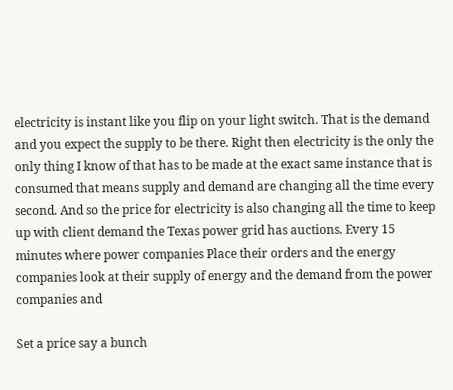electricity is instant like you flip on your light switch. That is the demand and you expect the supply to be there. Right then electricity is the only the only thing I know of that has to be made at the exact same instance that is consumed that means supply and demand are changing all the time every second. And so the price for electricity is also changing all the time to keep up with client demand the Texas power grid has auctions. Every 15 minutes where power companies Place their orders and the energy companies look at their supply of energy and the demand from the power companies and

Set a price say a bunch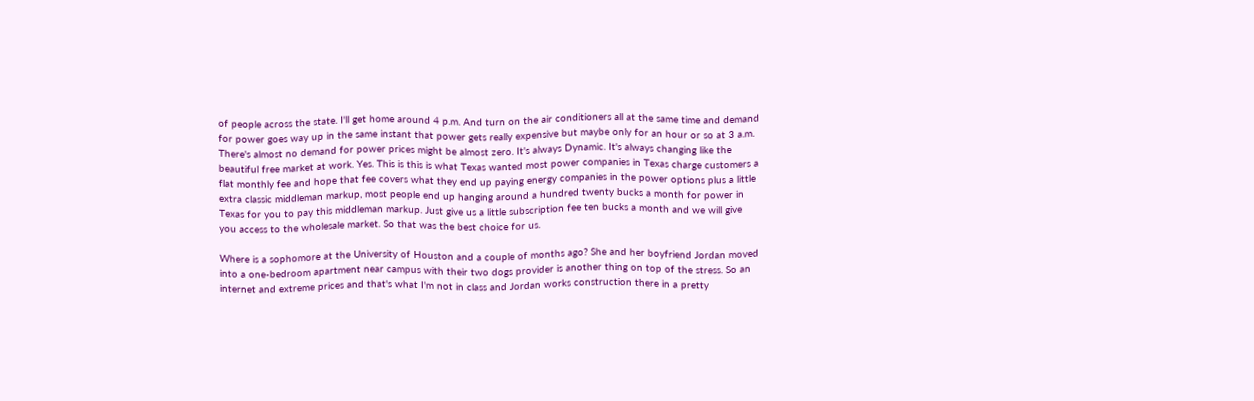of people across the state. I'll get home around 4 p.m. And turn on the air conditioners all at the same time and demand for power goes way up in the same instant that power gets really expensive but maybe only for an hour or so at 3 a.m. There's almost no demand for power prices might be almost zero. It's always Dynamic. It's always changing like the beautiful free market at work. Yes. This is this is what Texas wanted most power companies in Texas charge customers a flat monthly fee and hope that fee covers what they end up paying energy companies in the power options plus a little extra classic middleman markup, most people end up hanging around a hundred twenty bucks a month for power in Texas for you to pay this middleman markup. Just give us a little subscription fee ten bucks a month and we will give you access to the wholesale market. So that was the best choice for us.

Where is a sophomore at the University of Houston and a couple of months ago? She and her boyfriend Jordan moved into a one-bedroom apartment near campus with their two dogs provider is another thing on top of the stress. So an internet and extreme prices and that's what I'm not in class and Jordan works construction there in a pretty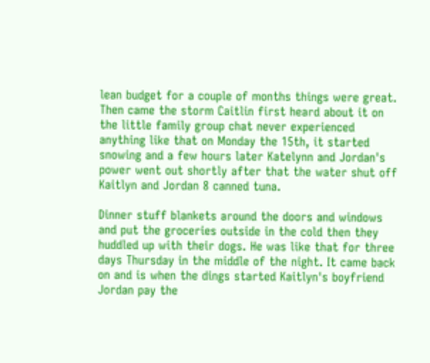lean budget for a couple of months things were great. Then came the storm Caitlin first heard about it on the little family group chat never experienced anything like that on Monday the 15th, it started snowing and a few hours later Katelynn and Jordan's power went out shortly after that the water shut off Kaitlyn and Jordan 8 canned tuna.

Dinner stuff blankets around the doors and windows and put the groceries outside in the cold then they huddled up with their dogs. He was like that for three days Thursday in the middle of the night. It came back on and is when the dings started Kaitlyn's boyfriend Jordan pay the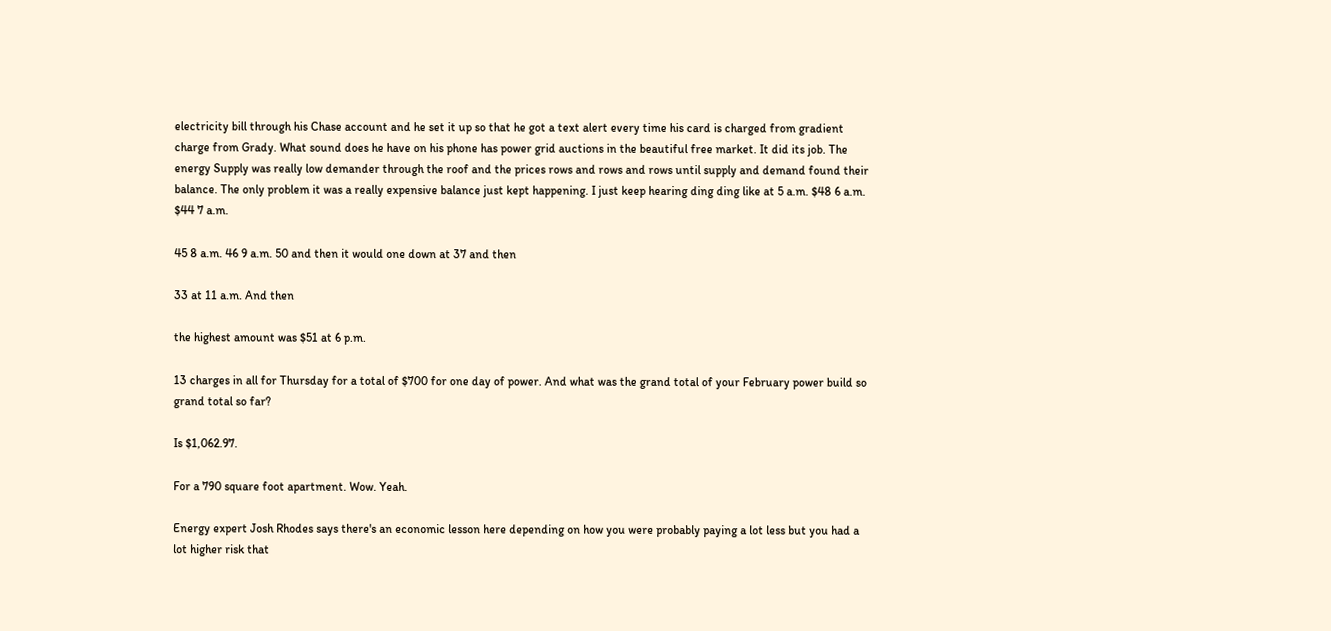electricity bill through his Chase account and he set it up so that he got a text alert every time his card is charged from gradient charge from Grady. What sound does he have on his phone has power grid auctions in the beautiful free market. It did its job. The energy Supply was really low demander through the roof and the prices rows and rows and rows until supply and demand found their balance. The only problem it was a really expensive balance just kept happening. I just keep hearing ding ding like at 5 a.m. $48 6 a.m. $44 7 a.m.

45 8 a.m. 46 9 a.m. 50 and then it would one down at 37 and then

33 at 11 a.m. And then

the highest amount was $51 at 6 p.m.

13 charges in all for Thursday for a total of $700 for one day of power. And what was the grand total of your February power build so grand total so far?

Is $1,062.97.

For a 790 square foot apartment. Wow. Yeah.

Energy expert Josh Rhodes says there's an economic lesson here depending on how you were probably paying a lot less but you had a lot higher risk that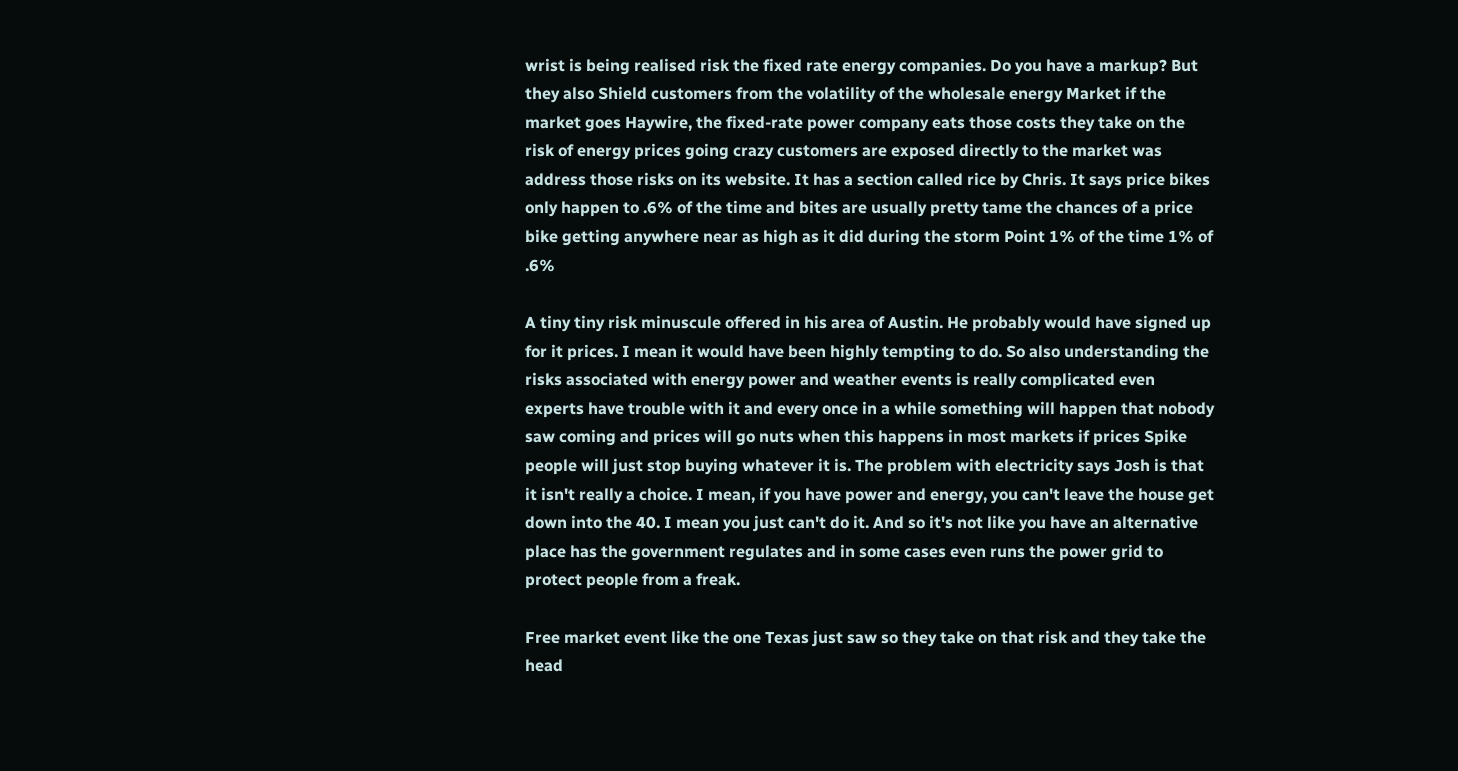wrist is being realised risk the fixed rate energy companies. Do you have a markup? But they also Shield customers from the volatility of the wholesale energy Market if the market goes Haywire, the fixed-rate power company eats those costs they take on the risk of energy prices going crazy customers are exposed directly to the market was address those risks on its website. It has a section called rice by Chris. It says price bikes only happen to .6% of the time and bites are usually pretty tame the chances of a price bike getting anywhere near as high as it did during the storm Point 1% of the time 1% of .6%

A tiny tiny risk minuscule offered in his area of Austin. He probably would have signed up for it prices. I mean it would have been highly tempting to do. So also understanding the risks associated with energy power and weather events is really complicated even experts have trouble with it and every once in a while something will happen that nobody saw coming and prices will go nuts when this happens in most markets if prices Spike people will just stop buying whatever it is. The problem with electricity says Josh is that it isn't really a choice. I mean, if you have power and energy, you can't leave the house get down into the 40. I mean you just can't do it. And so it's not like you have an alternative place has the government regulates and in some cases even runs the power grid to protect people from a freak.

Free market event like the one Texas just saw so they take on that risk and they take the head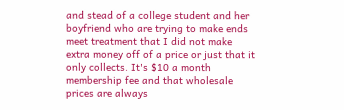and stead of a college student and her boyfriend who are trying to make ends meet treatment that I did not make extra money off of a price or just that it only collects. It's $10 a month membership fee and that wholesale prices are always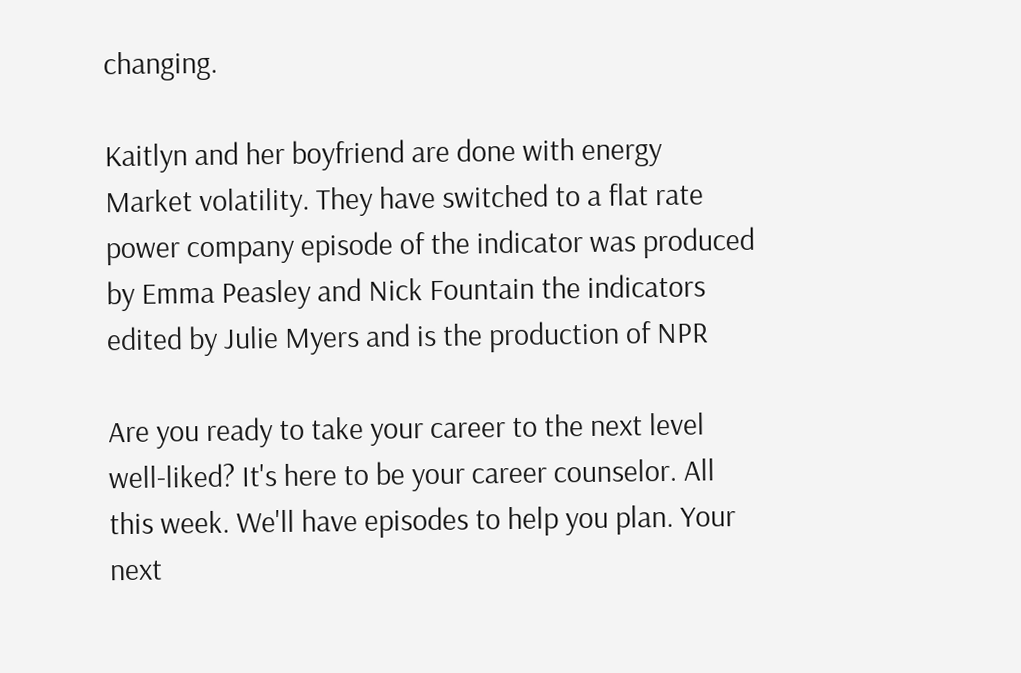changing.

Kaitlyn and her boyfriend are done with energy Market volatility. They have switched to a flat rate power company episode of the indicator was produced by Emma Peasley and Nick Fountain the indicators edited by Julie Myers and is the production of NPR

Are you ready to take your career to the next level well-liked? It's here to be your career counselor. All this week. We'll have episodes to help you plan. Your next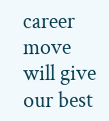career move will give our best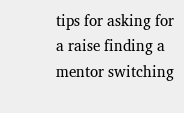tips for asking for a raise finding a mentor switching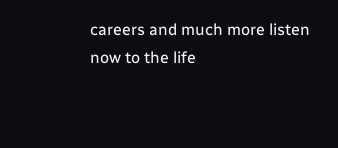careers and much more listen now to the life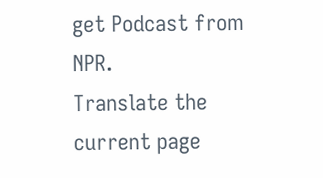get Podcast from NPR.
Translate the current page